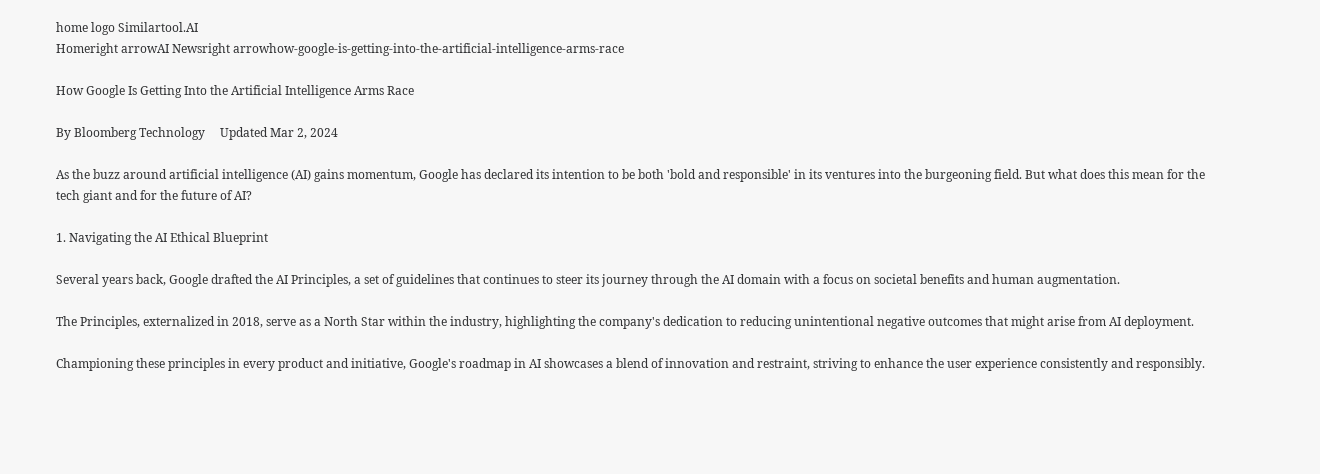home logo Similartool.AI
Homeright arrowAI Newsright arrowhow-google-is-getting-into-the-artificial-intelligence-arms-race

How Google Is Getting Into the Artificial Intelligence Arms Race

By Bloomberg Technology     Updated Mar 2, 2024

As the buzz around artificial intelligence (AI) gains momentum, Google has declared its intention to be both 'bold and responsible' in its ventures into the burgeoning field. But what does this mean for the tech giant and for the future of AI?

1. Navigating the AI Ethical Blueprint

Several years back, Google drafted the AI Principles, a set of guidelines that continues to steer its journey through the AI domain with a focus on societal benefits and human augmentation.

The Principles, externalized in 2018, serve as a North Star within the industry, highlighting the company's dedication to reducing unintentional negative outcomes that might arise from AI deployment.

Championing these principles in every product and initiative, Google's roadmap in AI showcases a blend of innovation and restraint, striving to enhance the user experience consistently and responsibly.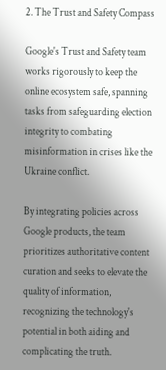2. The Trust and Safety Compass

Google's Trust and Safety team works rigorously to keep the online ecosystem safe, spanning tasks from safeguarding election integrity to combating misinformation in crises like the Ukraine conflict.

By integrating policies across Google products, the team prioritizes authoritative content curation and seeks to elevate the quality of information, recognizing the technology's potential in both aiding and complicating the truth.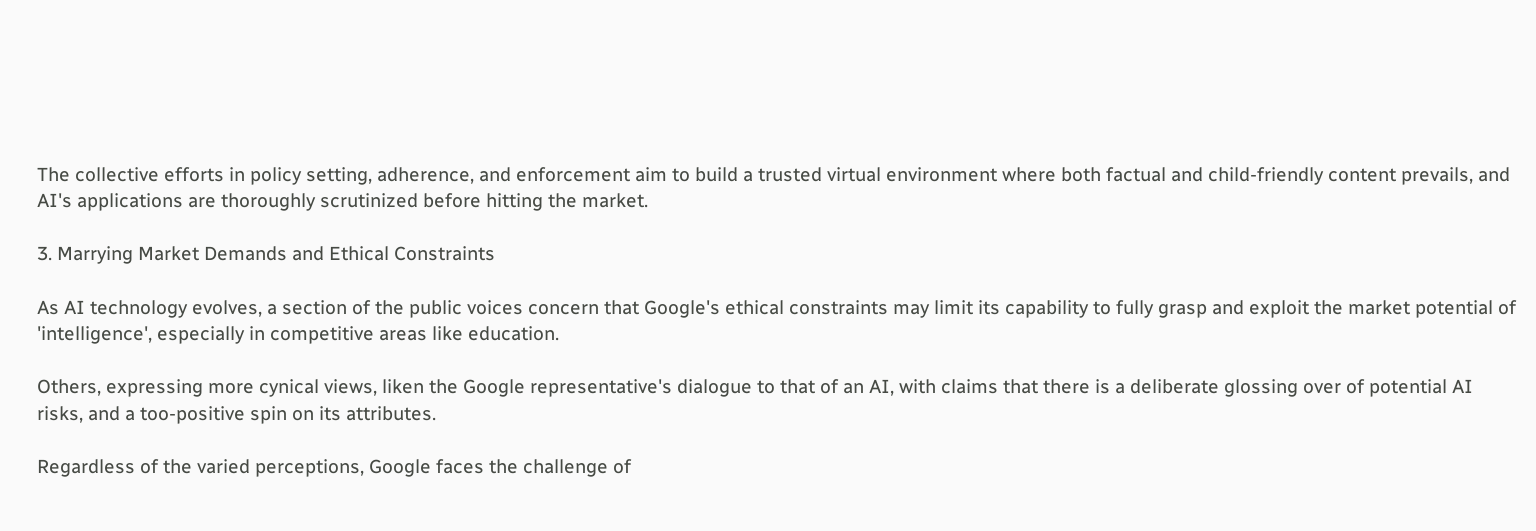The collective efforts in policy setting, adherence, and enforcement aim to build a trusted virtual environment where both factual and child-friendly content prevails, and AI's applications are thoroughly scrutinized before hitting the market.

3. Marrying Market Demands and Ethical Constraints

As AI technology evolves, a section of the public voices concern that Google's ethical constraints may limit its capability to fully grasp and exploit the market potential of 'intelligence', especially in competitive areas like education.

Others, expressing more cynical views, liken the Google representative's dialogue to that of an AI, with claims that there is a deliberate glossing over of potential AI risks, and a too-positive spin on its attributes.

Regardless of the varied perceptions, Google faces the challenge of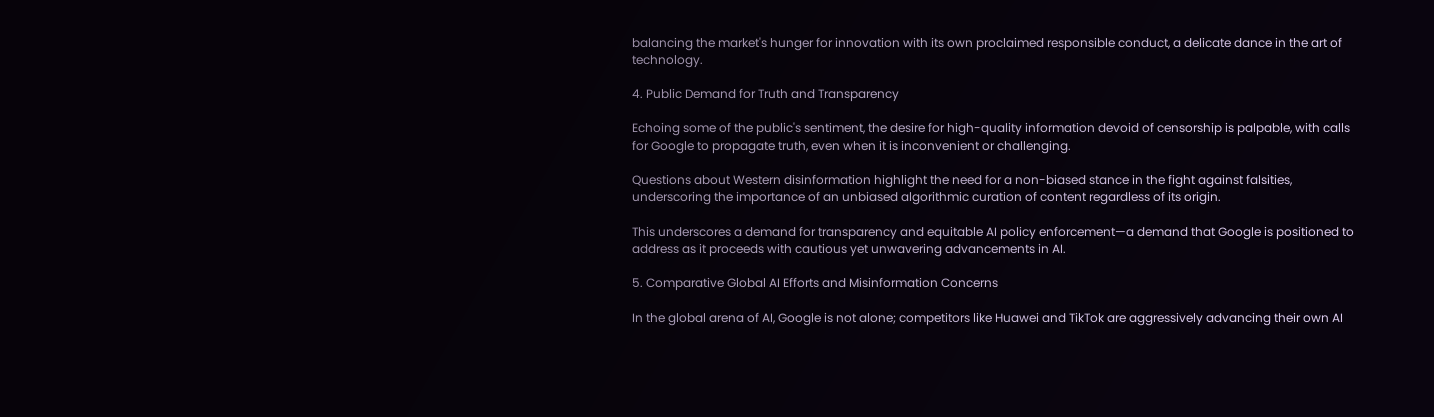balancing the market's hunger for innovation with its own proclaimed responsible conduct, a delicate dance in the art of technology.

4. Public Demand for Truth and Transparency

Echoing some of the public's sentiment, the desire for high-quality information devoid of censorship is palpable, with calls for Google to propagate truth, even when it is inconvenient or challenging.

Questions about Western disinformation highlight the need for a non-biased stance in the fight against falsities, underscoring the importance of an unbiased algorithmic curation of content regardless of its origin.

This underscores a demand for transparency and equitable AI policy enforcement—a demand that Google is positioned to address as it proceeds with cautious yet unwavering advancements in AI.

5. Comparative Global AI Efforts and Misinformation Concerns

In the global arena of AI, Google is not alone; competitors like Huawei and TikTok are aggressively advancing their own AI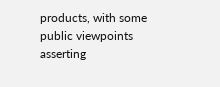products, with some public viewpoints asserting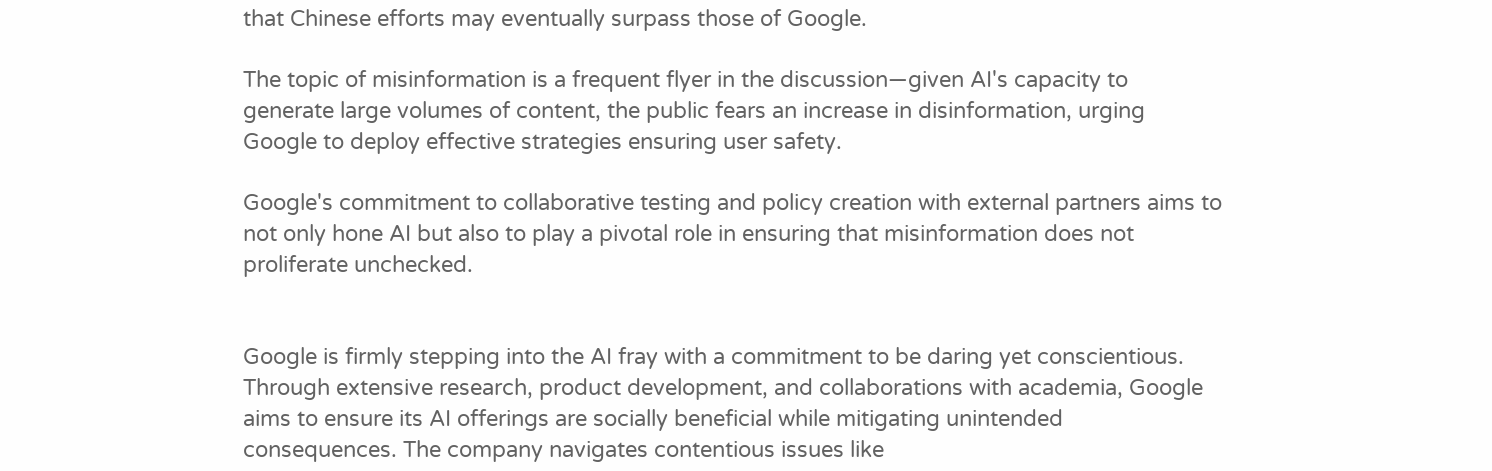that Chinese efforts may eventually surpass those of Google.

The topic of misinformation is a frequent flyer in the discussion—given AI's capacity to generate large volumes of content, the public fears an increase in disinformation, urging Google to deploy effective strategies ensuring user safety.

Google's commitment to collaborative testing and policy creation with external partners aims to not only hone AI but also to play a pivotal role in ensuring that misinformation does not proliferate unchecked.


Google is firmly stepping into the AI fray with a commitment to be daring yet conscientious. Through extensive research, product development, and collaborations with academia, Google aims to ensure its AI offerings are socially beneficial while mitigating unintended consequences. The company navigates contentious issues like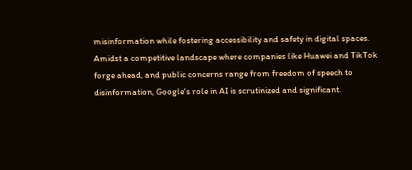misinformation while fostering accessibility and safety in digital spaces. Amidst a competitive landscape where companies like Huawei and TikTok forge ahead, and public concerns range from freedom of speech to disinformation, Google's role in AI is scrutinized and significant.